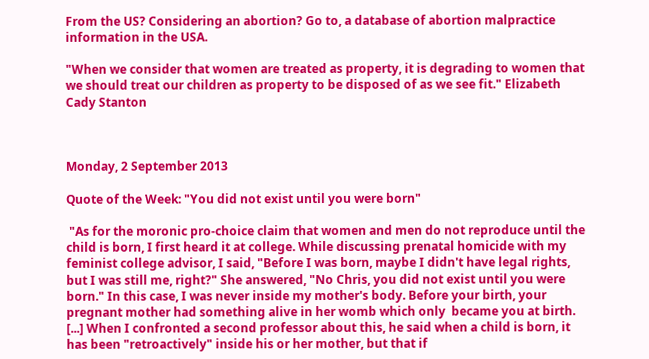From the US? Considering an abortion? Go to, a database of abortion malpractice information in the USA.

"When we consider that women are treated as property, it is degrading to women that we should treat our children as property to be disposed of as we see fit." Elizabeth Cady Stanton



Monday, 2 September 2013

Quote of the Week: "You did not exist until you were born"

 "As for the moronic pro-choice claim that women and men do not reproduce until the child is born, I first heard it at college. While discussing prenatal homicide with my feminist college advisor, I said, "Before I was born, maybe I didn't have legal rights, but I was still me, right?" She answered, "No Chris, you did not exist until you were born." In this case, I was never inside my mother's body. Before your birth, your pregnant mother had something alive in her womb which only  became you at birth. [...] When I confronted a second professor about this, he said when a child is born, it has been "retroactively" inside his or her mother, but that if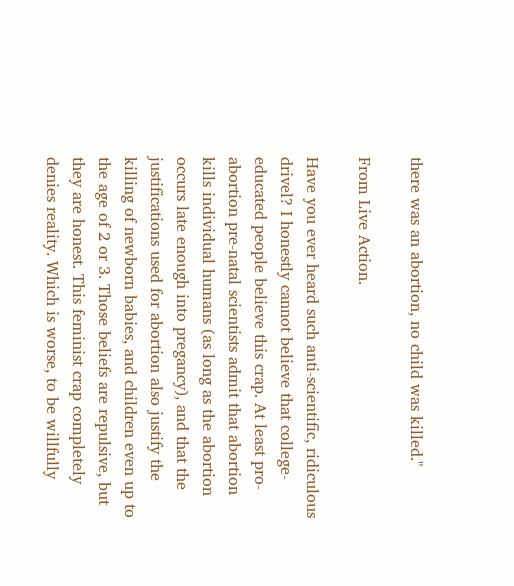there was an abortion, no child was killed."

From Live Action.

Have you ever heard such anti-scientific, ridiculous drivel? I honestly cannot believe that college-educated people believe this crap. At least pro-abortion pre-natal scientists admit that abortion kills individual humans (as long as the abortion occurs late enough into pregancy), and that the justifications used for abortion also justify the killing of newborn babies, and children even up to the age of 2 or 3. Those beliefs are repulsive, but they are honest. This feminist crap completely denies reality. Which is worse, to be willfully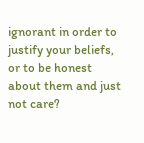ignorant in order to justify your beliefs, or to be honest about them and just not care?